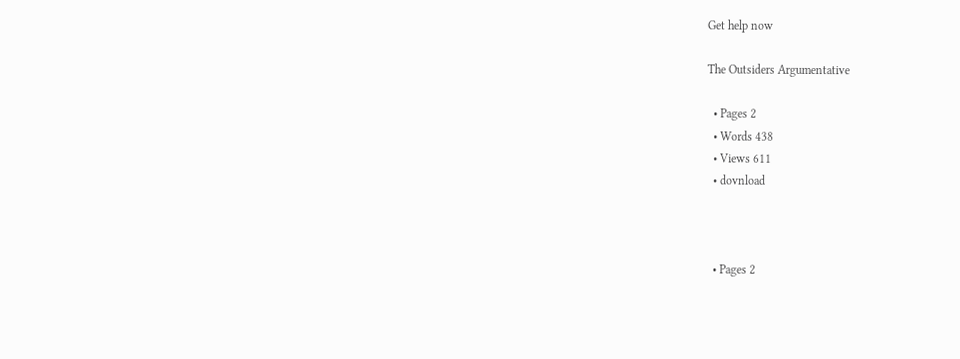Get help now

The Outsiders Argumentative

  • Pages 2
  • Words 438
  • Views 611
  • dovnload



  • Pages 2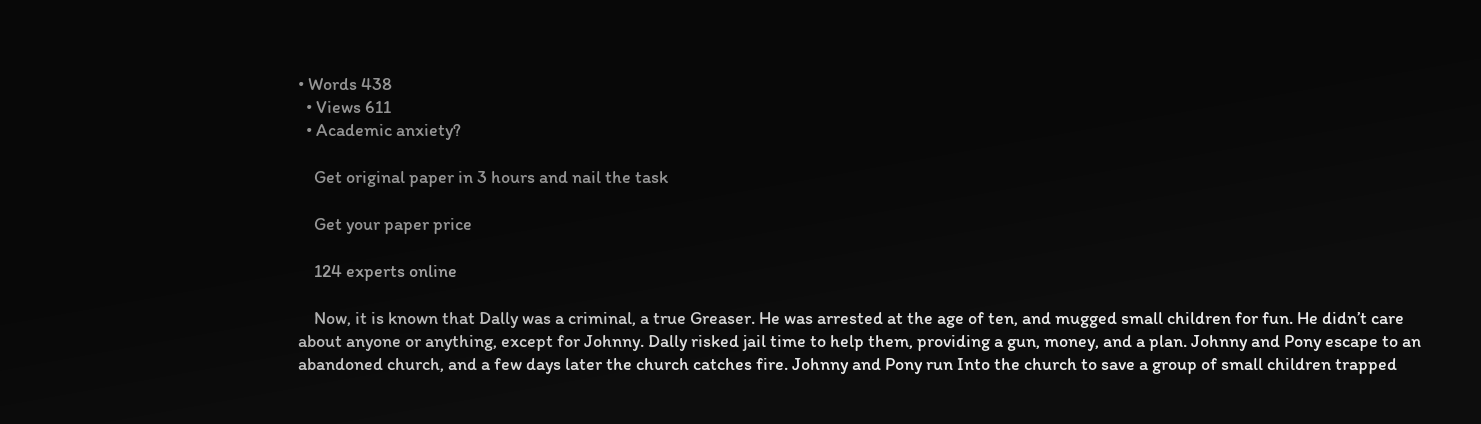• Words 438
  • Views 611
  • Academic anxiety?

    Get original paper in 3 hours and nail the task

    Get your paper price

    124 experts online

    Now, it is known that Dally was a criminal, a true Greaser. He was arrested at the age of ten, and mugged small children for fun. He didn’t care about anyone or anything, except for Johnny. Dally risked jail time to help them, providing a gun, money, and a plan. Johnny and Pony escape to an abandoned church, and a few days later the church catches fire. Johnny and Pony run Into the church to save a group of small children trapped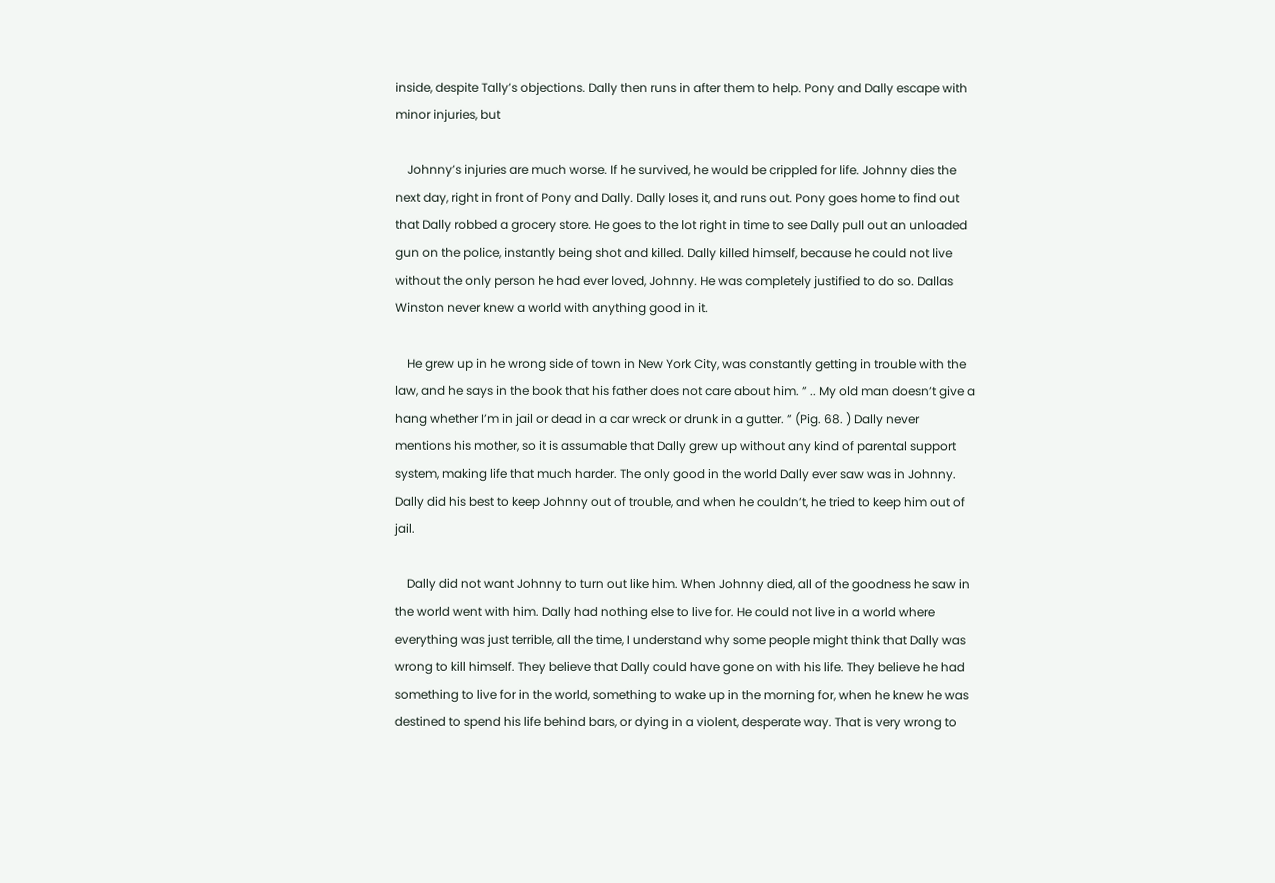inside, despite Tally’s objections. Dally then runs in after them to help. Pony and Dally escape with minor injuries, but

    Johnny’s injuries are much worse. If he survived, he would be crippled for life. Johnny dies the next day, right in front of Pony and Dally. Dally loses it, and runs out. Pony goes home to find out that Dally robbed a grocery store. He goes to the lot right in time to see Dally pull out an unloaded gun on the police, instantly being shot and killed. Dally killed himself, because he could not live without the only person he had ever loved, Johnny. He was completely justified to do so. Dallas Winston never knew a world with anything good in it.

    He grew up in he wrong side of town in New York City, was constantly getting in trouble with the law, and he says in the book that his father does not care about him. ” .. My old man doesn’t give a hang whether I’m in jail or dead in a car wreck or drunk in a gutter. ” (Pig. 68. ) Dally never mentions his mother, so it is assumable that Dally grew up without any kind of parental support system, making life that much harder. The only good in the world Dally ever saw was in Johnny. Dally did his best to keep Johnny out of trouble, and when he couldn’t, he tried to keep him out of jail.

    Dally did not want Johnny to turn out like him. When Johnny died, all of the goodness he saw in the world went with him. Dally had nothing else to live for. He could not live in a world where everything was just terrible, all the time, I understand why some people might think that Dally was wrong to kill himself. They believe that Dally could have gone on with his life. They believe he had something to live for in the world, something to wake up in the morning for, when he knew he was destined to spend his life behind bars, or dying in a violent, desperate way. That is very wrong to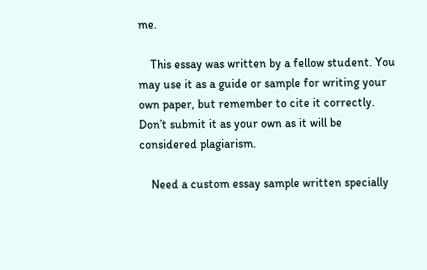me.

    This essay was written by a fellow student. You may use it as a guide or sample for writing your own paper, but remember to cite it correctly. Don’t submit it as your own as it will be considered plagiarism.

    Need a custom essay sample written specially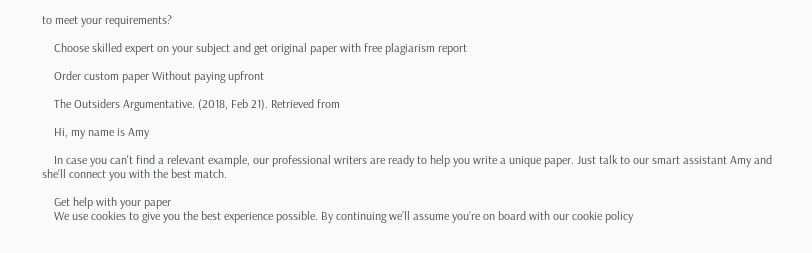to meet your requirements?

    Choose skilled expert on your subject and get original paper with free plagiarism report

    Order custom paper Without paying upfront

    The Outsiders Argumentative. (2018, Feb 21). Retrieved from

    Hi, my name is Amy

    In case you can't find a relevant example, our professional writers are ready to help you write a unique paper. Just talk to our smart assistant Amy and she'll connect you with the best match.

    Get help with your paper
    We use cookies to give you the best experience possible. By continuing we’ll assume you’re on board with our cookie policy